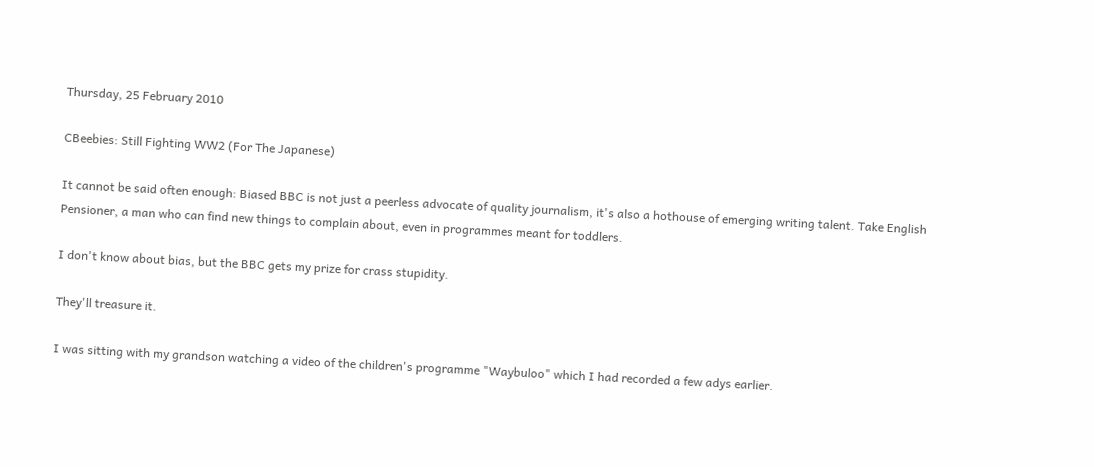Thursday, 25 February 2010

CBeebies: Still Fighting WW2 (For The Japanese)

It cannot be said often enough: Biased BBC is not just a peerless advocate of quality journalism, it's also a hothouse of emerging writing talent. Take English Pensioner, a man who can find new things to complain about, even in programmes meant for toddlers.

I don't know about bias, but the BBC gets my prize for crass stupidity.

They'll treasure it.

I was sitting with my grandson watching a video of the children's programme "Waybuloo" which I had recorded a few adys earlier.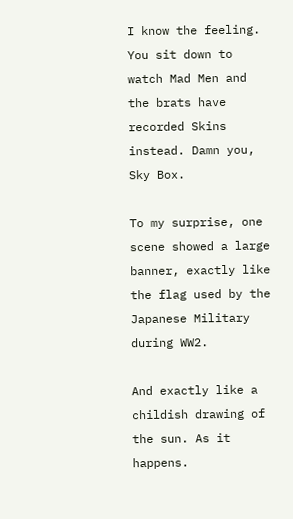I know the feeling. You sit down to watch Mad Men and the brats have recorded Skins instead. Damn you, Sky Box.

To my surprise, one scene showed a large banner, exactly like the flag used by the Japanese Military during WW2.

And exactly like a childish drawing of the sun. As it happens.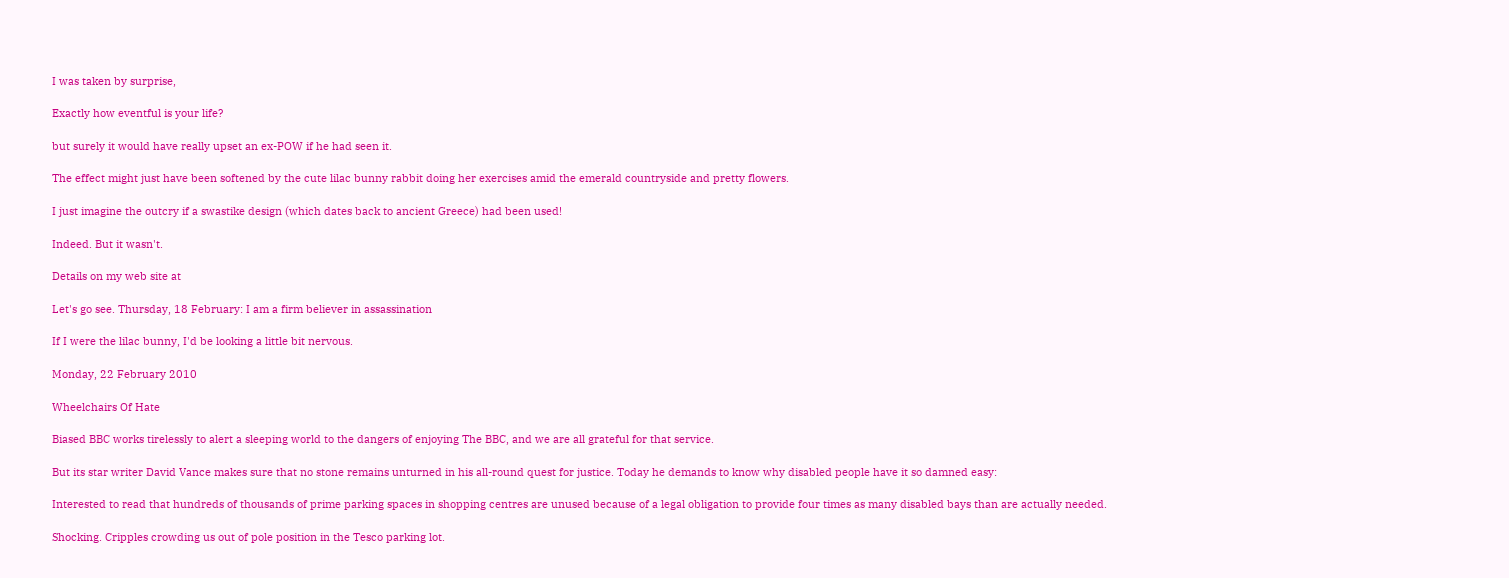I was taken by surprise,

Exactly how eventful is your life?

but surely it would have really upset an ex-POW if he had seen it.

The effect might just have been softened by the cute lilac bunny rabbit doing her exercises amid the emerald countryside and pretty flowers.

I just imagine the outcry if a swastike design (which dates back to ancient Greece) had been used!

Indeed. But it wasn't.

Details on my web site at

Let's go see. Thursday, 18 February: I am a firm believer in assassination

If I were the lilac bunny, I'd be looking a little bit nervous.

Monday, 22 February 2010

Wheelchairs Of Hate

Biased BBC works tirelessly to alert a sleeping world to the dangers of enjoying The BBC, and we are all grateful for that service.

But its star writer David Vance makes sure that no stone remains unturned in his all-round quest for justice. Today he demands to know why disabled people have it so damned easy:

Interested to read that hundreds of thousands of prime parking spaces in shopping centres are unused because of a legal obligation to provide four times as many disabled bays than are actually needed.

Shocking. Cripples crowding us out of pole position in the Tesco parking lot.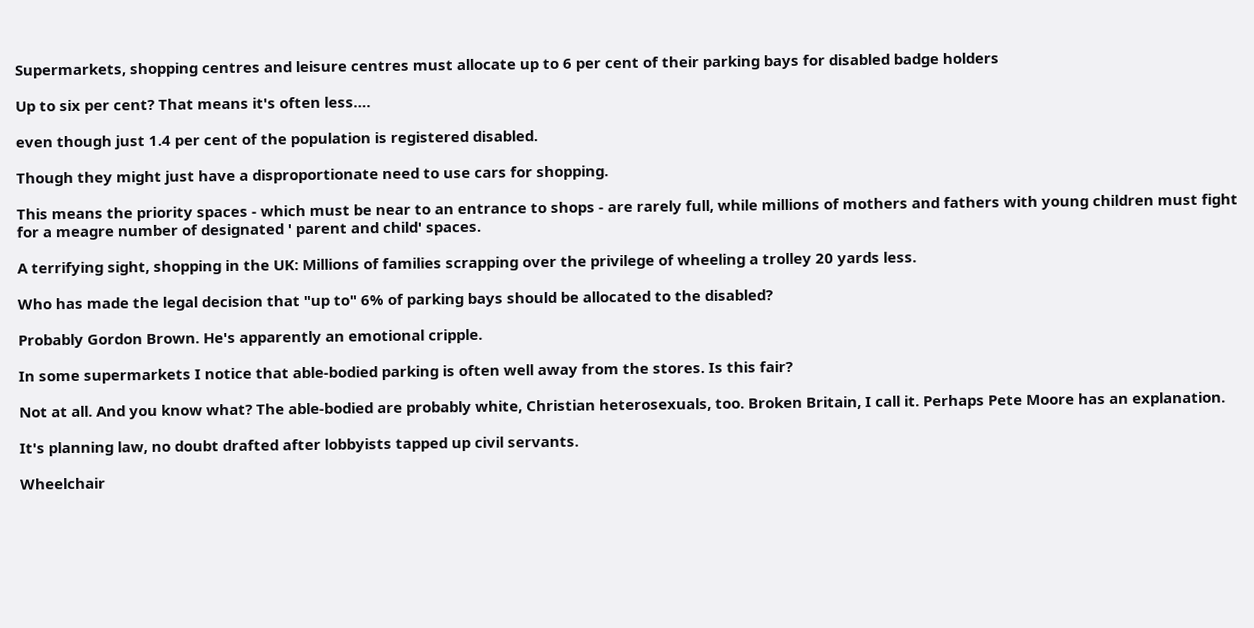Supermarkets, shopping centres and leisure centres must allocate up to 6 per cent of their parking bays for disabled badge holders

Up to six per cent? That means it's often less….

even though just 1.4 per cent of the population is registered disabled.

Though they might just have a disproportionate need to use cars for shopping.

This means the priority spaces - which must be near to an entrance to shops - are rarely full, while millions of mothers and fathers with young children must fight for a meagre number of designated ' parent and child' spaces.

A terrifying sight, shopping in the UK: Millions of families scrapping over the privilege of wheeling a trolley 20 yards less.

Who has made the legal decision that "up to" 6% of parking bays should be allocated to the disabled?

Probably Gordon Brown. He's apparently an emotional cripple.

In some supermarkets I notice that able-bodied parking is often well away from the stores. Is this fair?

Not at all. And you know what? The able-bodied are probably white, Christian heterosexuals, too. Broken Britain, I call it. Perhaps Pete Moore has an explanation.

It's planning law, no doubt drafted after lobbyists tapped up civil servants.

Wheelchair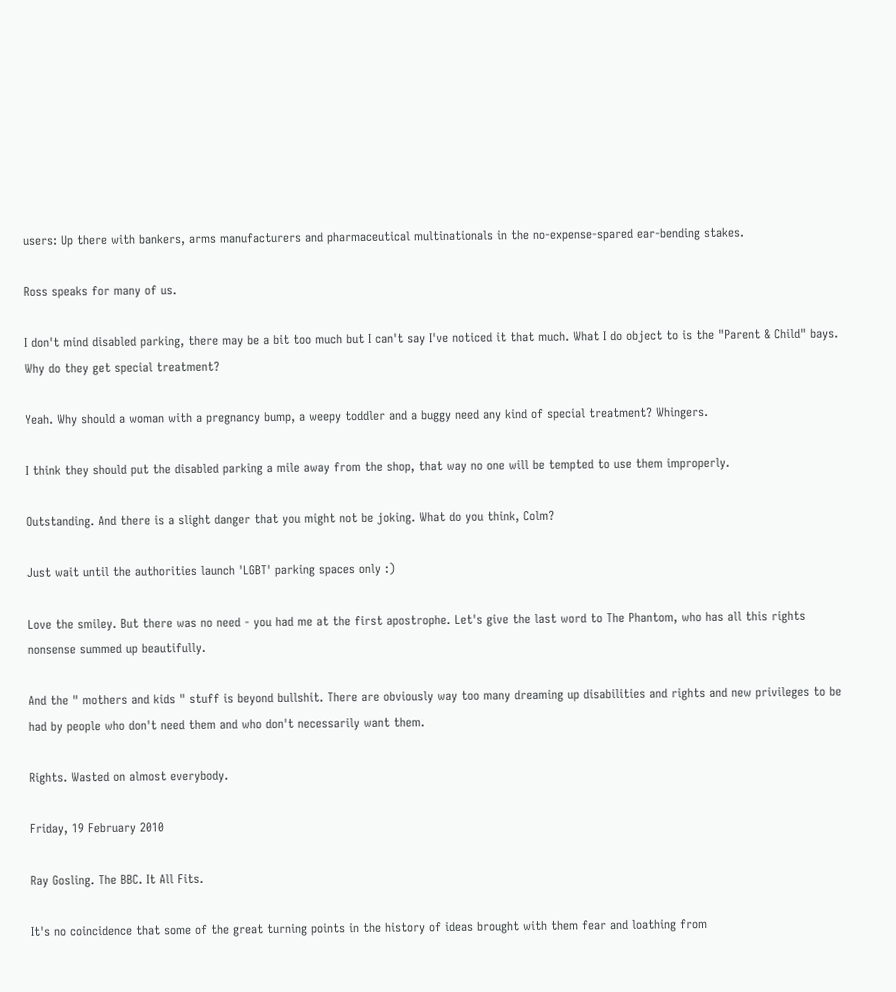users: Up there with bankers, arms manufacturers and pharmaceutical multinationals in the no-expense-spared ear-bending stakes.

Ross speaks for many of us.

I don't mind disabled parking, there may be a bit too much but I can't say I've noticed it that much. What I do object to is the "Parent & Child" bays. Why do they get special treatment?

Yeah. Why should a woman with a pregnancy bump, a weepy toddler and a buggy need any kind of special treatment? Whingers.

I think they should put the disabled parking a mile away from the shop, that way no one will be tempted to use them improperly.

Outstanding. And there is a slight danger that you might not be joking. What do you think, Colm?

Just wait until the authorities launch 'LGBT' parking spaces only :)

Love the smiley. But there was no need - you had me at the first apostrophe. Let's give the last word to The Phantom, who has all this rights nonsense summed up beautifully.

And the " mothers and kids " stuff is beyond bullshit. There are obviously way too many dreaming up disabilities and rights and new privileges to be had by people who don't need them and who don't necessarily want them.

Rights. Wasted on almost everybody.

Friday, 19 February 2010

Ray Gosling. The BBC. It All Fits.

It's no coincidence that some of the great turning points in the history of ideas brought with them fear and loathing from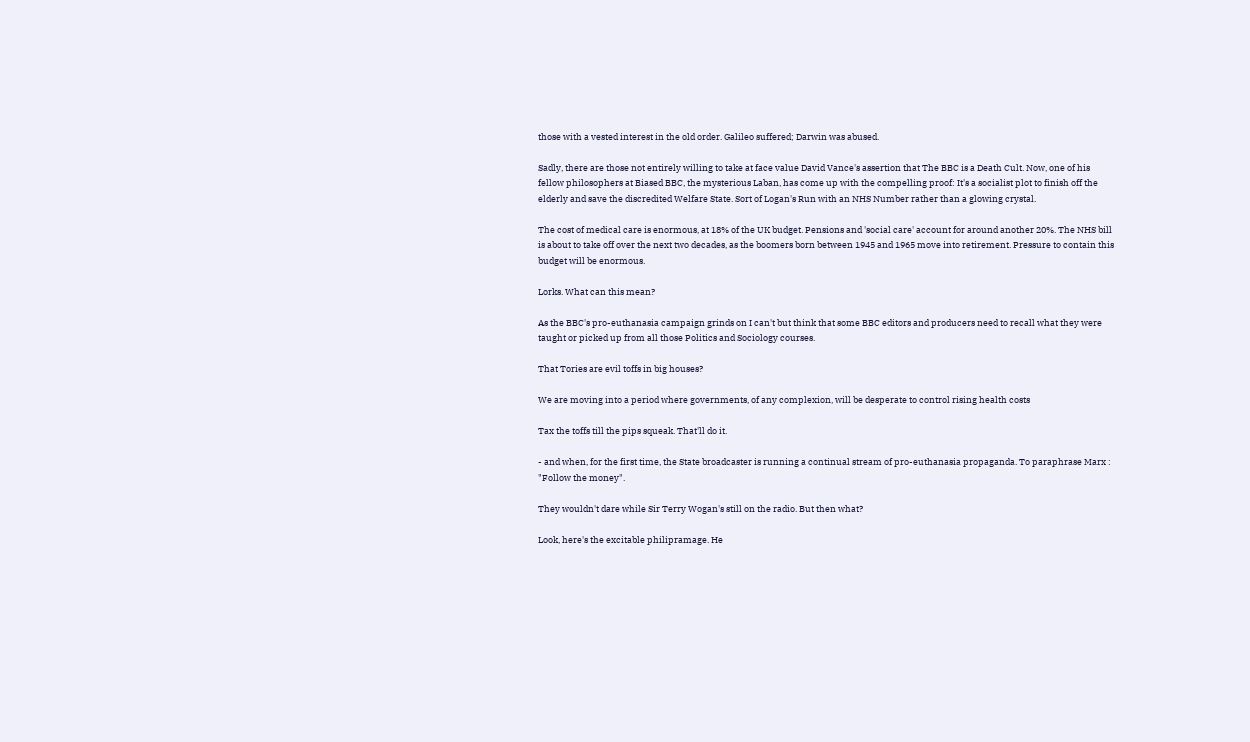those with a vested interest in the old order. Galileo suffered; Darwin was abused.

Sadly, there are those not entirely willing to take at face value David Vance's assertion that The BBC is a Death Cult. Now, one of his fellow philosophers at Biased BBC, the mysterious Laban, has come up with the compelling proof: It's a socialist plot to finish off the elderly and save the discredited Welfare State. Sort of Logan's Run with an NHS Number rather than a glowing crystal.

The cost of medical care is enormous, at 18% of the UK budget. Pensions and 'social care' account for around another 20%. The NHS bill is about to take off over the next two decades, as the boomers born between 1945 and 1965 move into retirement. Pressure to contain this budget will be enormous.

Lorks. What can this mean?

As the BBC's pro-euthanasia campaign grinds on I can't but think that some BBC editors and producers need to recall what they were taught or picked up from all those Politics and Sociology courses.

That Tories are evil toffs in big houses?

We are moving into a period where governments, of any complexion, will be desperate to control rising health costs

Tax the toffs till the pips squeak. That'll do it.

- and when, for the first time, the State broadcaster is running a continual stream of pro-euthanasia propaganda. To paraphrase Marx : "Follow the money".

They wouldn't dare while Sir Terry Wogan's still on the radio. But then what?

Look, here's the excitable philipramage. He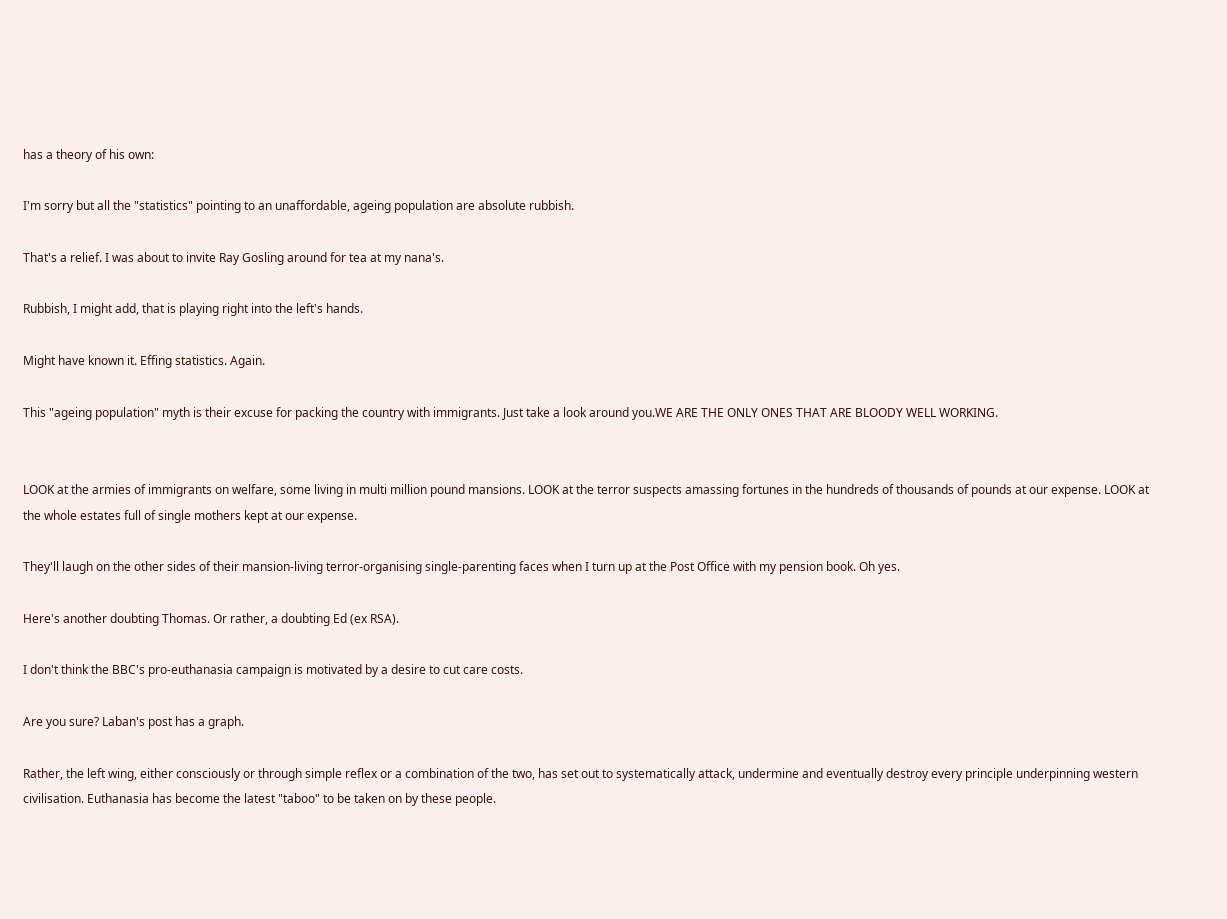has a theory of his own:

I'm sorry but all the "statistics" pointing to an unaffordable, ageing population are absolute rubbish.

That's a relief. I was about to invite Ray Gosling around for tea at my nana's.

Rubbish, I might add, that is playing right into the left's hands.

Might have known it. Effing statistics. Again.

This "ageing population" myth is their excuse for packing the country with immigrants. Just take a look around you.WE ARE THE ONLY ONES THAT ARE BLOODY WELL WORKING.


LOOK at the armies of immigrants on welfare, some living in multi million pound mansions. LOOK at the terror suspects amassing fortunes in the hundreds of thousands of pounds at our expense. LOOK at the whole estates full of single mothers kept at our expense.

They'll laugh on the other sides of their mansion-living terror-organising single-parenting faces when I turn up at the Post Office with my pension book. Oh yes.

Here's another doubting Thomas. Or rather, a doubting Ed (ex RSA).

I don't think the BBC's pro-euthanasia campaign is motivated by a desire to cut care costs.

Are you sure? Laban's post has a graph.

Rather, the left wing, either consciously or through simple reflex or a combination of the two, has set out to systematically attack, undermine and eventually destroy every principle underpinning western civilisation. Euthanasia has become the latest "taboo" to be taken on by these people.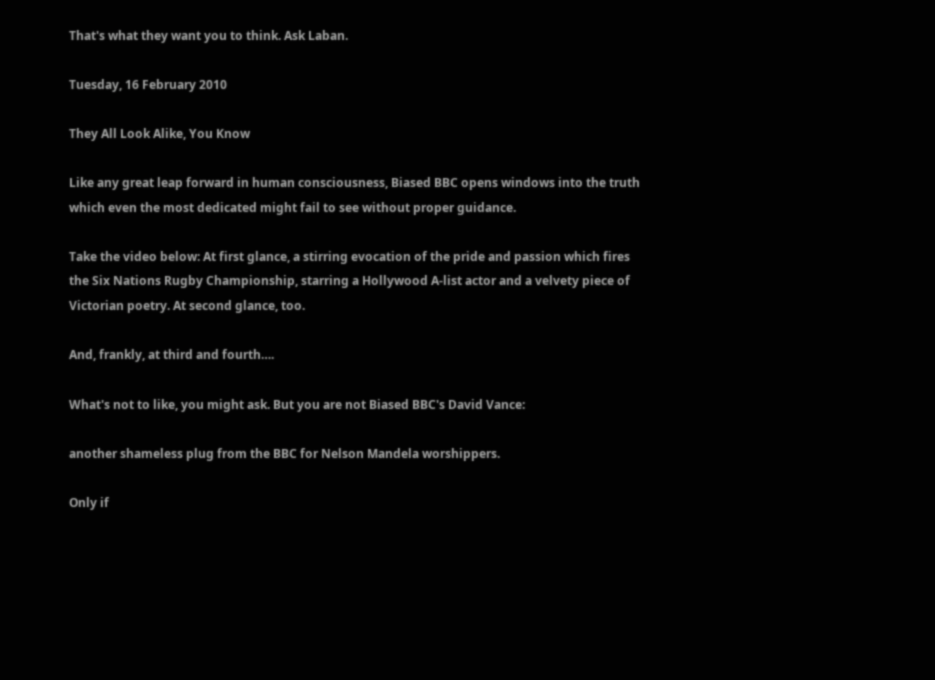That's what they want you to think. Ask Laban.

Tuesday, 16 February 2010

They All Look Alike, You Know

Like any great leap forward in human consciousness, Biased BBC opens windows into the truth which even the most dedicated might fail to see without proper guidance.

Take the video below: At first glance, a stirring evocation of the pride and passion which fires the Six Nations Rugby Championship, starring a Hollywood A-list actor and a velvety piece of Victorian poetry. At second glance, too.

And, frankly, at third and fourth….

What's not to like, you might ask. But you are not Biased BBC's David Vance:

another shameless plug from the BBC for Nelson Mandela worshippers.

Only if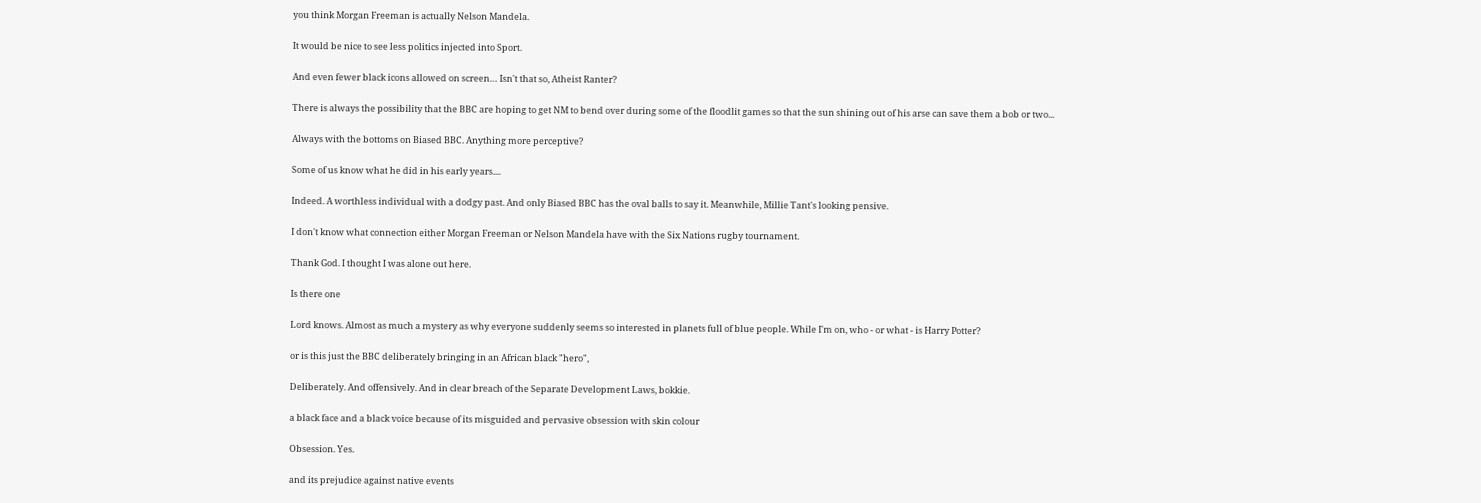you think Morgan Freeman is actually Nelson Mandela.

It would be nice to see less politics injected into Sport.

And even fewer black icons allowed on screen… Isn't that so, Atheist Ranter?

There is always the possibility that the BBC are hoping to get NM to bend over during some of the floodlit games so that the sun shining out of his arse can save them a bob or two...

Always with the bottoms on Biased BBC. Anything more perceptive?

Some of us know what he did in his early years....

Indeed. A worthless individual with a dodgy past. And only Biased BBC has the oval balls to say it. Meanwhile, Millie Tant's looking pensive.

I don't know what connection either Morgan Freeman or Nelson Mandela have with the Six Nations rugby tournament.

Thank God. I thought I was alone out here.

Is there one

Lord knows. Almost as much a mystery as why everyone suddenly seems so interested in planets full of blue people. While I'm on, who - or what - is Harry Potter?

or is this just the BBC deliberately bringing in an African black "hero",

Deliberately. And offensively. And in clear breach of the Separate Development Laws, bokkie.

a black face and a black voice because of its misguided and pervasive obsession with skin colour

Obsession. Yes.

and its prejudice against native events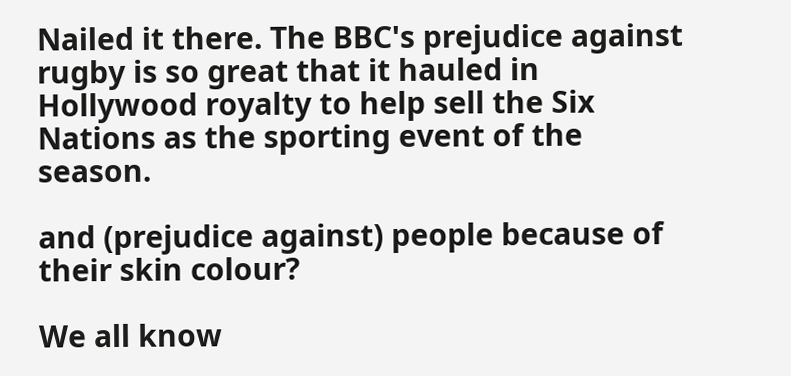Nailed it there. The BBC's prejudice against rugby is so great that it hauled in Hollywood royalty to help sell the Six Nations as the sporting event of the season.

and (prejudice against) people because of their skin colour?

We all know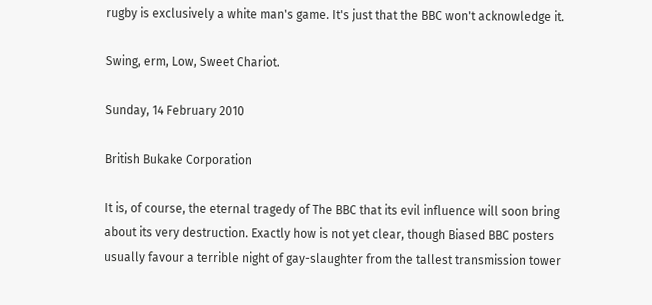rugby is exclusively a white man's game. It's just that the BBC won't acknowledge it.

Swing, erm, Low, Sweet Chariot.

Sunday, 14 February 2010

British Bukake Corporation

It is, of course, the eternal tragedy of The BBC that its evil influence will soon bring about its very destruction. Exactly how is not yet clear, though Biased BBC posters usually favour a terrible night of gay-slaughter from the tallest transmission tower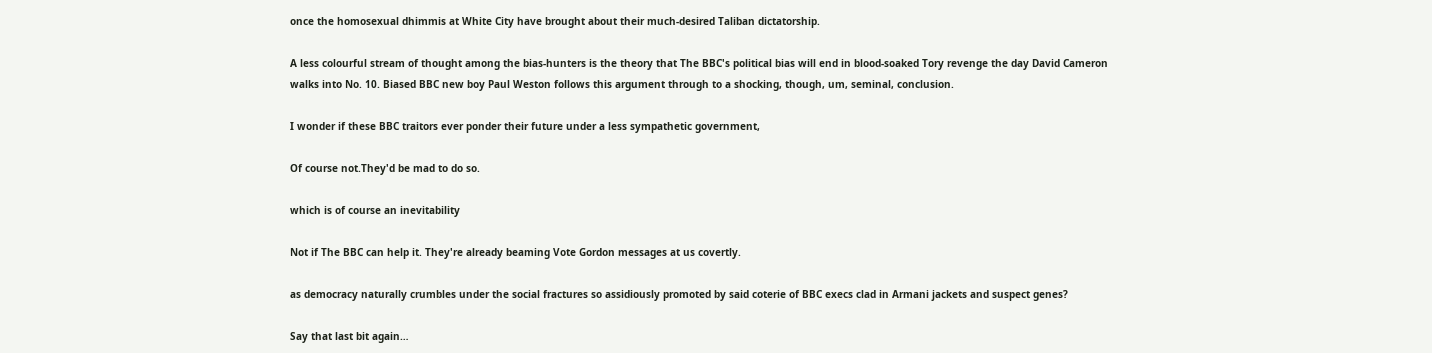once the homosexual dhimmis at White City have brought about their much-desired Taliban dictatorship.

A less colourful stream of thought among the bias-hunters is the theory that The BBC's political bias will end in blood-soaked Tory revenge the day David Cameron walks into No. 10. Biased BBC new boy Paul Weston follows this argument through to a shocking, though, um, seminal, conclusion.

I wonder if these BBC traitors ever ponder their future under a less sympathetic government,

Of course not.They'd be mad to do so.

which is of course an inevitability

Not if The BBC can help it. They're already beaming Vote Gordon messages at us covertly.

as democracy naturally crumbles under the social fractures so assidiously promoted by said coterie of BBC execs clad in Armani jackets and suspect genes?

Say that last bit again…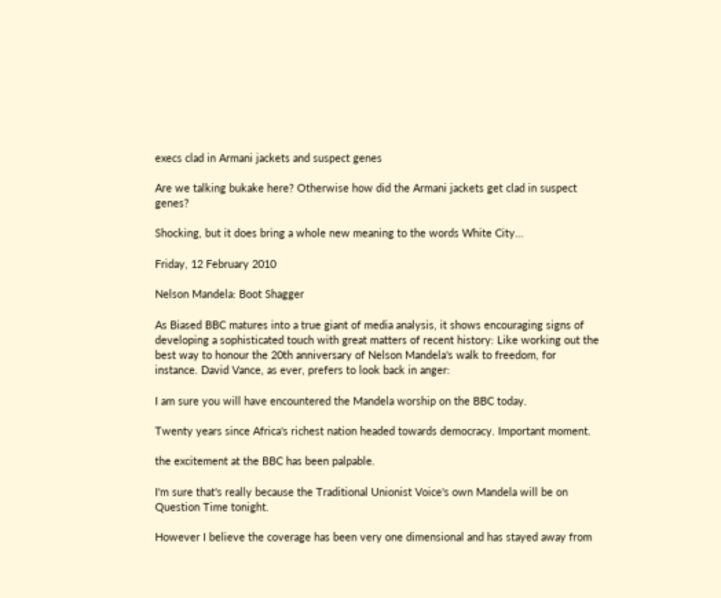execs clad in Armani jackets and suspect genes

Are we talking bukake here? Otherwise how did the Armani jackets get clad in suspect genes?

Shocking, but it does bring a whole new meaning to the words White City…

Friday, 12 February 2010

Nelson Mandela: Boot Shagger

As Biased BBC matures into a true giant of media analysis, it shows encouraging signs of developing a sophisticated touch with great matters of recent history: Like working out the best way to honour the 20th anniversary of Nelson Mandela's walk to freedom, for instance. David Vance, as ever, prefers to look back in anger:

I am sure you will have encountered the Mandela worship on the BBC today.

Twenty years since Africa's richest nation headed towards democracy. Important moment.

the excitement at the BBC has been palpable.

I'm sure that's really because the Traditional Unionist Voice's own Mandela will be on Question Time tonight.

However I believe the coverage has been very one dimensional and has stayed away from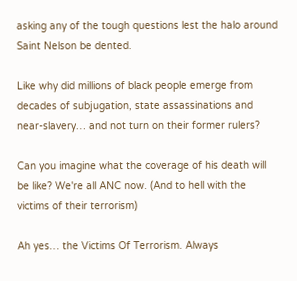asking any of the tough questions lest the halo around Saint Nelson be dented.

Like why did millions of black people emerge from decades of subjugation, state assassinations and near-slavery… and not turn on their former rulers?

Can you imagine what the coverage of his death will be like? We're all ANC now. (And to hell with the victims of their terrorism)

Ah yes… the Victims Of Terrorism. Always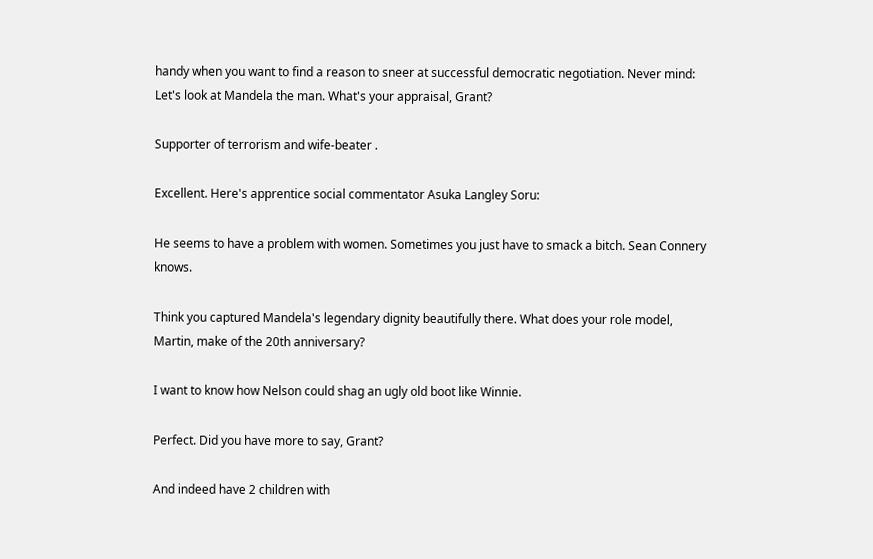handy when you want to find a reason to sneer at successful democratic negotiation. Never mind: Let's look at Mandela the man. What's your appraisal, Grant?

Supporter of terrorism and wife-beater .

Excellent. Here's apprentice social commentator Asuka Langley Soru:

He seems to have a problem with women. Sometimes you just have to smack a bitch. Sean Connery knows.

Think you captured Mandela's legendary dignity beautifully there. What does your role model, Martin, make of the 20th anniversary?

I want to know how Nelson could shag an ugly old boot like Winnie.

Perfect. Did you have more to say, Grant?

And indeed have 2 children with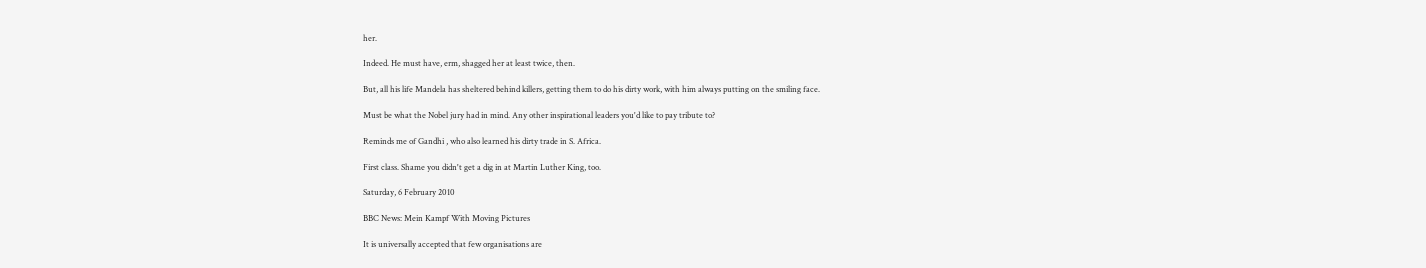her.

Indeed. He must have, erm, shagged her at least twice, then.

But, all his life Mandela has sheltered behind killers, getting them to do his dirty work, with him always putting on the smiling face.

Must be what the Nobel jury had in mind. Any other inspirational leaders you'd like to pay tribute to?

Reminds me of Gandhi , who also learned his dirty trade in S. Africa.

First class. Shame you didn't get a dig in at Martin Luther King, too.

Saturday, 6 February 2010

BBC News: Mein Kampf With Moving Pictures

It is universally accepted that few organisations are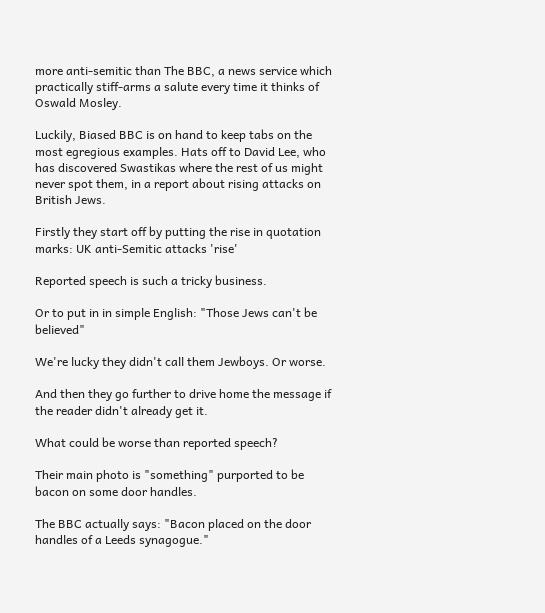more anti-semitic than The BBC, a news service which practically stiff-arms a salute every time it thinks of Oswald Mosley.

Luckily, Biased BBC is on hand to keep tabs on the most egregious examples. Hats off to David Lee, who has discovered Swastikas where the rest of us might never spot them, in a report about rising attacks on British Jews.

Firstly they start off by putting the rise in quotation marks: UK anti-Semitic attacks 'rise'

Reported speech is such a tricky business.

Or to put in in simple English: "Those Jews can't be believed"

We're lucky they didn't call them Jewboys. Or worse.

And then they go further to drive home the message if the reader didn't already get it.

What could be worse than reported speech?

Their main photo is "something" purported to be bacon on some door handles.

The BBC actually says: "Bacon placed on the door handles of a Leeds synagogue."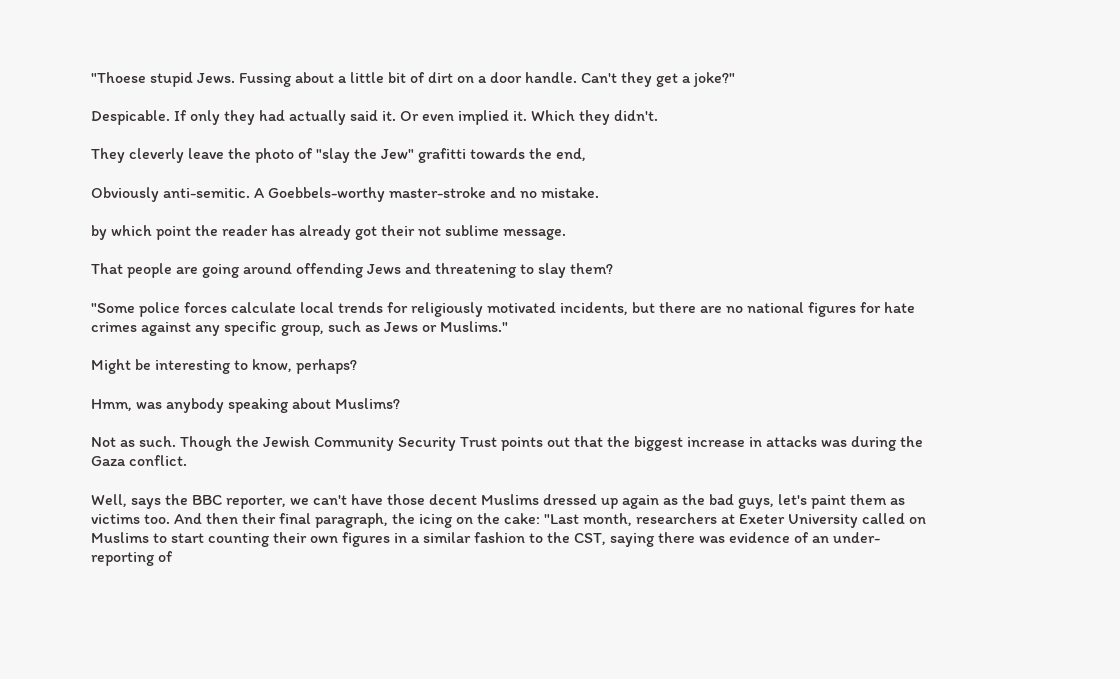"Thoese stupid Jews. Fussing about a little bit of dirt on a door handle. Can't they get a joke?"

Despicable. If only they had actually said it. Or even implied it. Which they didn't.

They cleverly leave the photo of "slay the Jew" grafitti towards the end,

Obviously anti-semitic. A Goebbels-worthy master-stroke and no mistake.

by which point the reader has already got their not sublime message.

That people are going around offending Jews and threatening to slay them?

"Some police forces calculate local trends for religiously motivated incidents, but there are no national figures for hate crimes against any specific group, such as Jews or Muslims."

Might be interesting to know, perhaps?

Hmm, was anybody speaking about Muslims?

Not as such. Though the Jewish Community Security Trust points out that the biggest increase in attacks was during the Gaza conflict.

Well, says the BBC reporter, we can't have those decent Muslims dressed up again as the bad guys, let's paint them as victims too. And then their final paragraph, the icing on the cake: "Last month, researchers at Exeter University called on Muslims to start counting their own figures in a similar fashion to the CST, saying there was evidence of an under-reporting of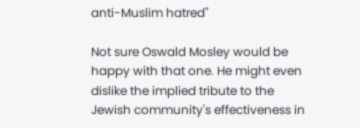anti-Muslim hatred"

Not sure Oswald Mosley would be happy with that one. He might even dislike the implied tribute to the Jewish community's effectiveness in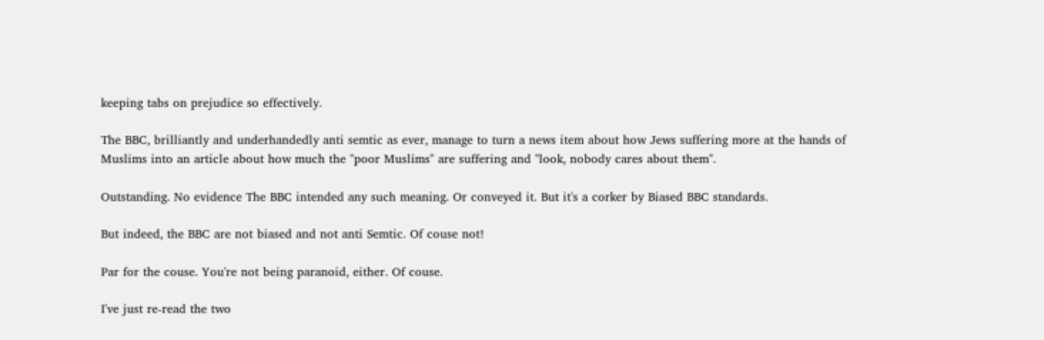keeping tabs on prejudice so effectively.

The BBC, brilliantly and underhandedly anti semtic as ever, manage to turn a news item about how Jews suffering more at the hands of Muslims into an article about how much the "poor Muslims" are suffering and "look, nobody cares about them".

Outstanding. No evidence The BBC intended any such meaning. Or conveyed it. But it's a corker by Biased BBC standards.

But indeed, the BBC are not biased and not anti Semtic. Of couse not!

Par for the couse. You're not being paranoid, either. Of couse.

I've just re-read the two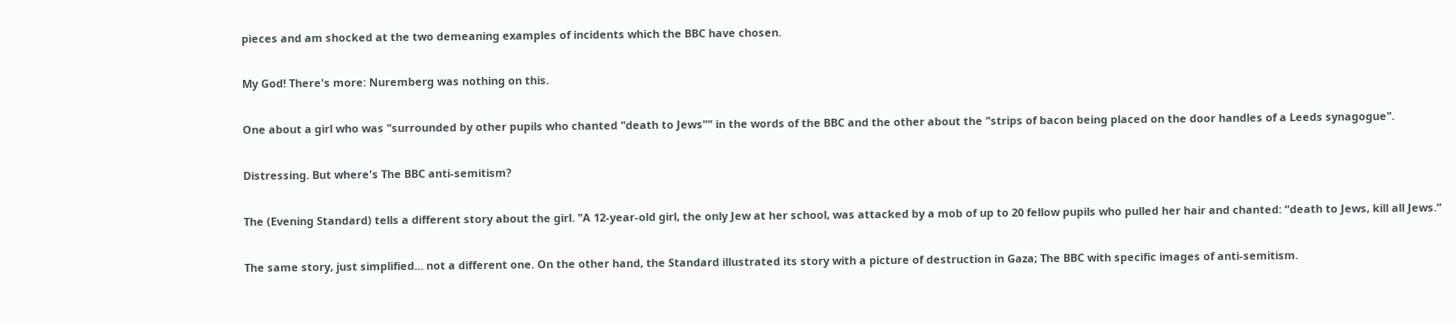pieces and am shocked at the two demeaning examples of incidents which the BBC have chosen.

My God! There's more: Nuremberg was nothing on this.

One about a girl who was "surrounded by other pupils who chanted "death to Jews"" in the words of the BBC and the other about the "strips of bacon being placed on the door handles of a Leeds synagogue".

Distressing. But where's The BBC anti-semitism?

The (Evening Standard) tells a different story about the girl. "A 12-year-old girl, the only Jew at her school, was attacked by a mob of up to 20 fellow pupils who pulled her hair and chanted: “death to Jews, kill all Jews.”

The same story, just simplified... not a different one. On the other hand, the Standard illustrated its story with a picture of destruction in Gaza; The BBC with specific images of anti-semitism.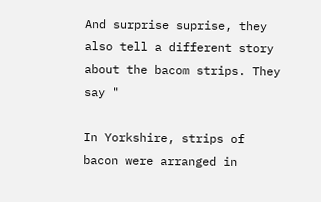And surprise suprise, they also tell a different story about the bacom strips. They say "

In Yorkshire, strips of bacon were arranged in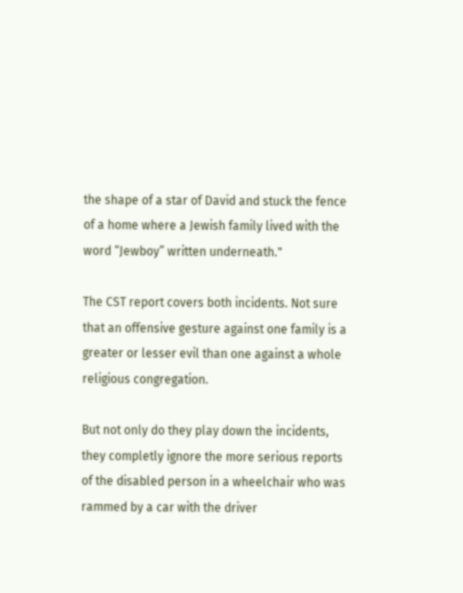the shape of a star of David and stuck the fence of a home where a Jewish family lived with the word “Jewboy” written underneath."

The CST report covers both incidents. Not sure that an offensive gesture against one family is a greater or lesser evil than one against a whole religious congregation.

But not only do they play down the incidents, they completly ignore the more serious reports of the disabled person in a wheelchair who was rammed by a car with the driver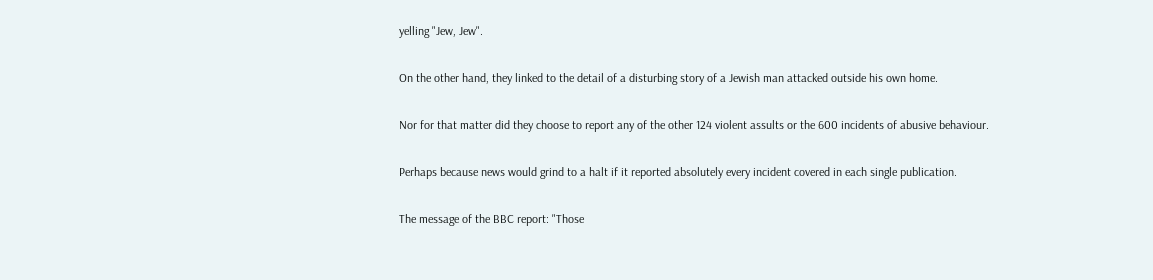yelling "Jew, Jew".

On the other hand, they linked to the detail of a disturbing story of a Jewish man attacked outside his own home.

Nor for that matter did they choose to report any of the other 124 violent assults or the 600 incidents of abusive behaviour.

Perhaps because news would grind to a halt if it reported absolutely every incident covered in each single publication.

The message of the BBC report: "Those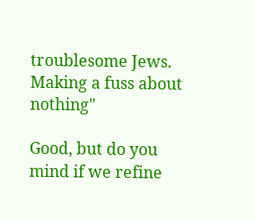troublesome Jews. Making a fuss about nothing"

Good, but do you mind if we refine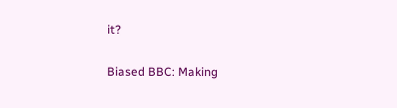it?

Biased BBC: Making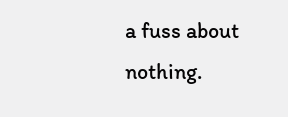a fuss about nothing.